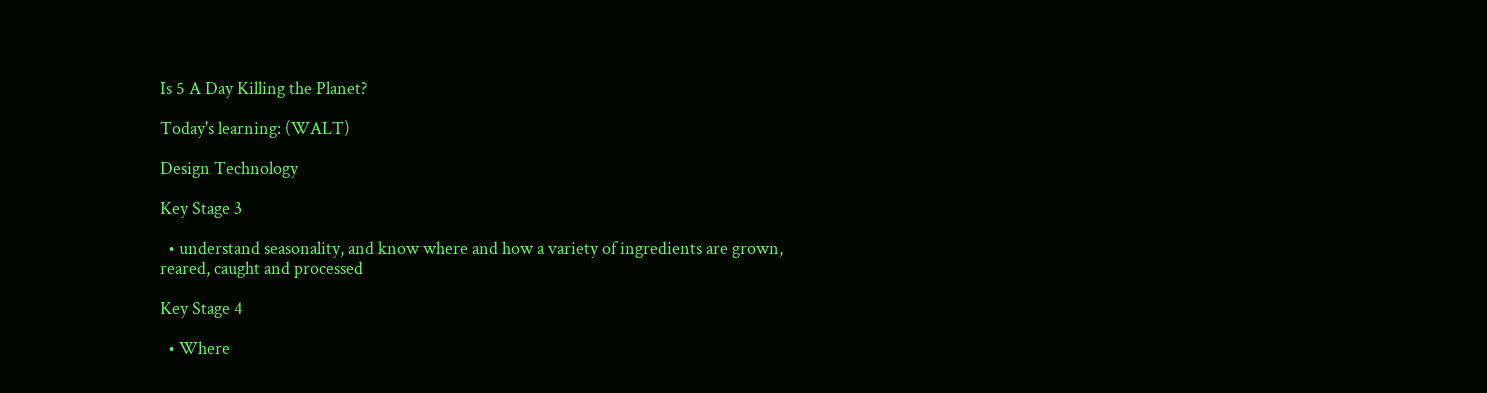Is 5 A Day Killing the Planet?

Today's learning: (WALT)

Design Technology

Key Stage 3

  • understand seasonality, and know where and how a variety of ingredients are grown, reared, caught and processed

Key Stage 4

  • Where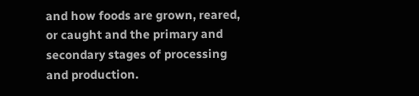and how foods are grown, reared, or caught and the primary and secondary stages of processing and production.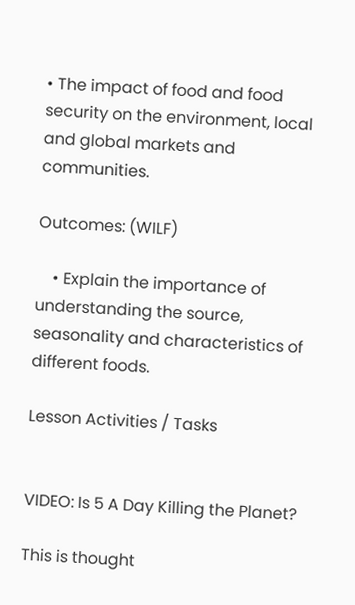• The impact of food and food security on the environment, local and global markets and communities.

Outcomes: (WILF)

    • Explain the importance of understanding the source, seasonality and characteristics of different foods.

Lesson Activities / Tasks


VIDEO: Is 5 A Day Killing the Planet?

This is thought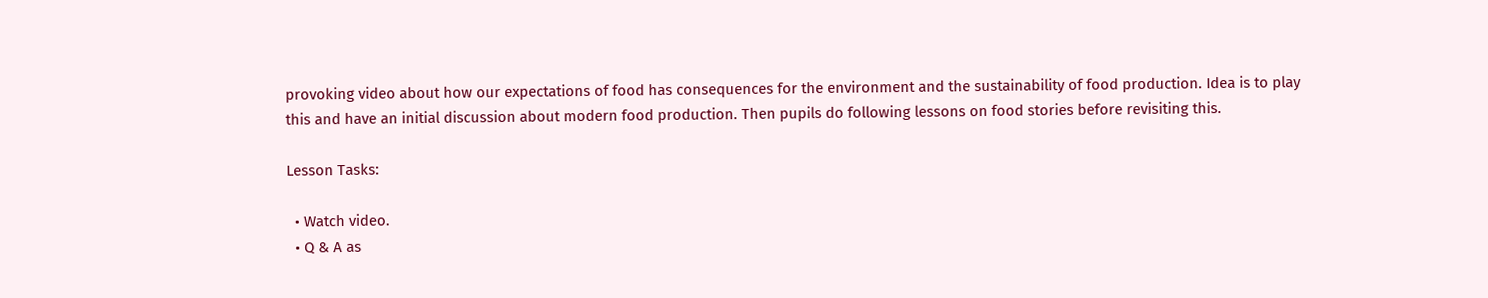provoking video about how our expectations of food has consequences for the environment and the sustainability of food production. Idea is to play this and have an initial discussion about modern food production. Then pupils do following lessons on food stories before revisiting this.

Lesson Tasks:

  • Watch video.
  • Q & A as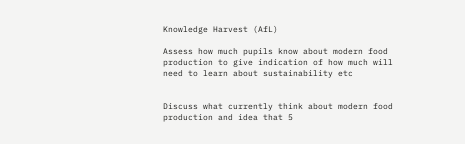Knowledge Harvest (AfL)

Assess how much pupils know about modern food production to give indication of how much will need to learn about sustainability etc


Discuss what currently think about modern food production and idea that 5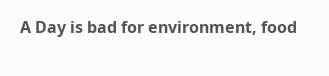A Day is bad for environment, food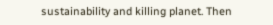sustainability and killing planet. Then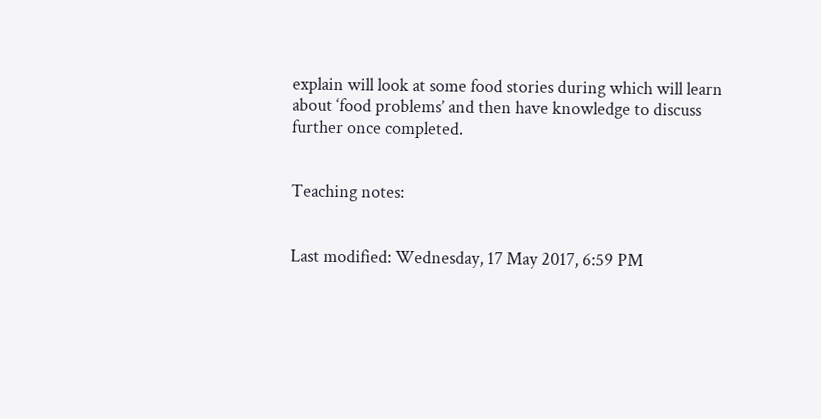explain will look at some food stories during which will learn about ‘food problems’ and then have knowledge to discuss further once completed.


Teaching notes:


Last modified: Wednesday, 17 May 2017, 6:59 PM